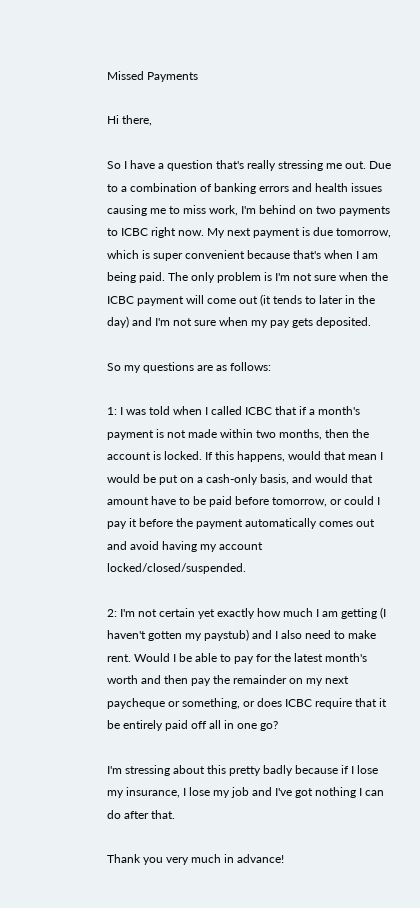Missed Payments

Hi there,

So I have a question that's really stressing me out. Due to a combination of banking errors and health issues causing me to miss work, I'm behind on two payments to ICBC right now. My next payment is due tomorrow, which is super convenient because that's when I am being paid. The only problem is I'm not sure when the ICBC payment will come out (it tends to later in the day) and I'm not sure when my pay gets deposited.

So my questions are as follows:

1: I was told when I called ICBC that if a month's payment is not made within two months, then the account is locked. If this happens, would that mean I would be put on a cash-only basis, and would that amount have to be paid before tomorrow, or could I pay it before the payment automatically comes out and avoid having my account locked/closed/suspended.

2: I'm not certain yet exactly how much I am getting (I haven't gotten my paystub) and I also need to make rent. Would I be able to pay for the latest month's worth and then pay the remainder on my next paycheque or something, or does ICBC require that it be entirely paid off all in one go?

I'm stressing about this pretty badly because if I lose my insurance, I lose my job and I've got nothing I can do after that.

Thank you very much in advance!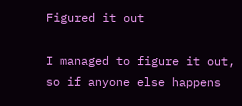Figured it out

I managed to figure it out, so if anyone else happens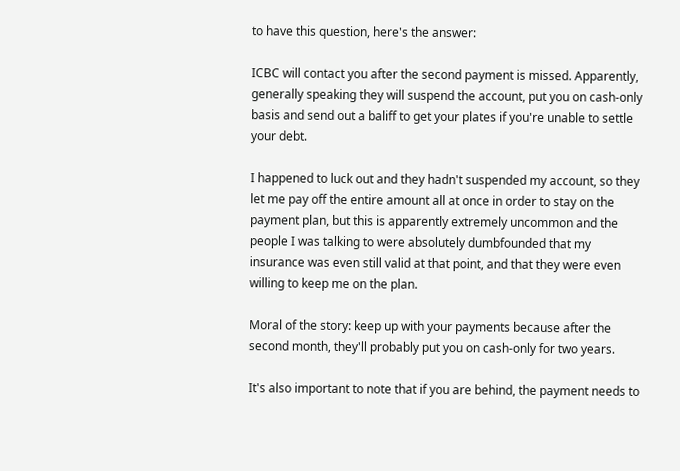to have this question, here's the answer:

ICBC will contact you after the second payment is missed. Apparently, generally speaking they will suspend the account, put you on cash-only basis and send out a baliff to get your plates if you're unable to settle your debt.

I happened to luck out and they hadn't suspended my account, so they let me pay off the entire amount all at once in order to stay on the payment plan, but this is apparently extremely uncommon and the people I was talking to were absolutely dumbfounded that my insurance was even still valid at that point, and that they were even willing to keep me on the plan.

Moral of the story: keep up with your payments because after the second month, they'll probably put you on cash-only for two years.

It's also important to note that if you are behind, the payment needs to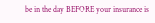be in the day BEFORE your insurance is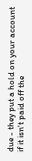due - they put a hold on your account if it isn't paid off the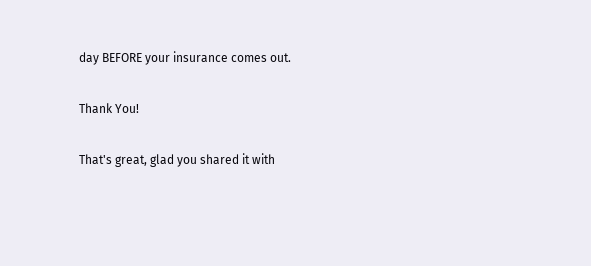day BEFORE your insurance comes out.

Thank You!

That's great, glad you shared it with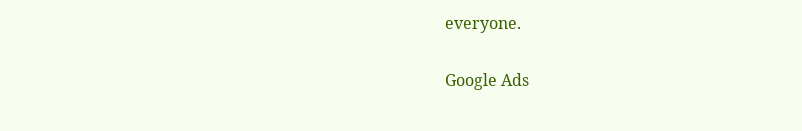everyone.

Google Ads